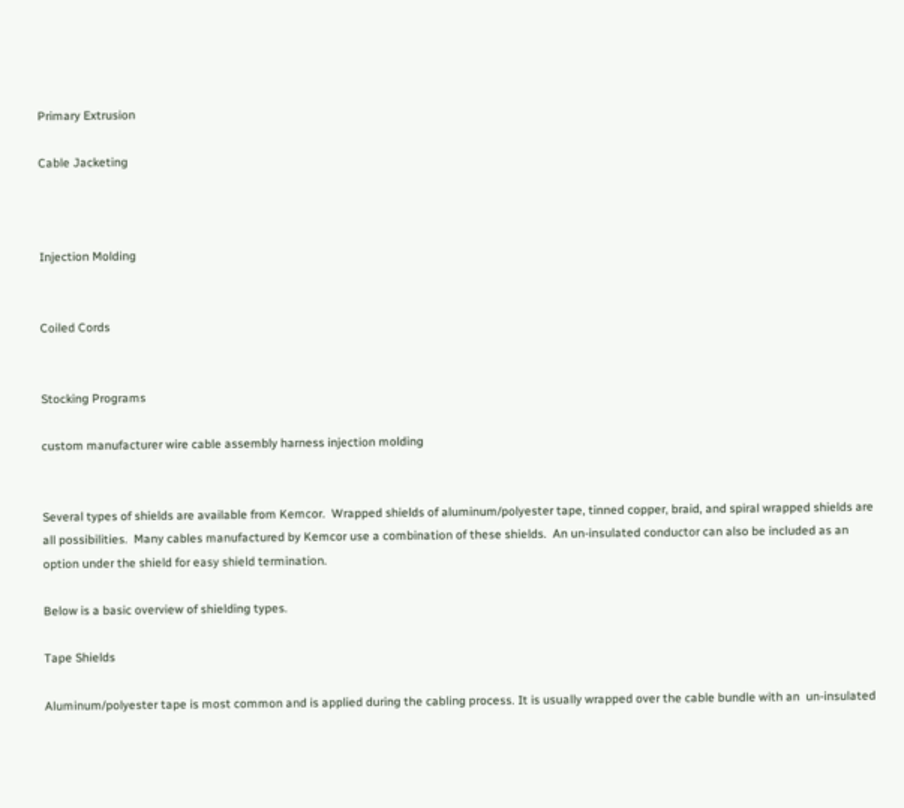Primary Extrusion

Cable Jacketing



Injection Molding


Coiled Cords


Stocking Programs

custom manufacturer wire cable assembly harness injection molding


Several types of shields are available from Kemcor.  Wrapped shields of aluminum/polyester tape, tinned copper, braid, and spiral wrapped shields are all possibilities.  Many cables manufactured by Kemcor use a combination of these shields.  An un-insulated conductor can also be included as an option under the shield for easy shield termination.

Below is a basic overview of shielding types.

Tape Shields

Aluminum/polyester tape is most common and is applied during the cabling process. It is usually wrapped over the cable bundle with an  un-insulated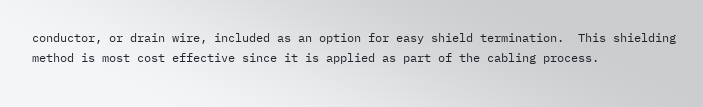conductor, or drain wire, included as an option for easy shield termination.  This shielding method is most cost effective since it is applied as part of the cabling process.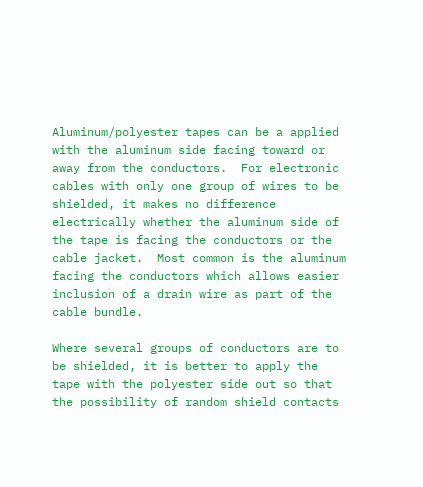Aluminum/polyester tapes can be a applied with the aluminum side facing toward or away from the conductors.  For electronic cables with only one group of wires to be shielded, it makes no difference electrically whether the aluminum side of the tape is facing the conductors or the cable jacket.  Most common is the aluminum facing the conductors which allows easier inclusion of a drain wire as part of the cable bundle.

Where several groups of conductors are to be shielded, it is better to apply the tape with the polyester side out so that the possibility of random shield contacts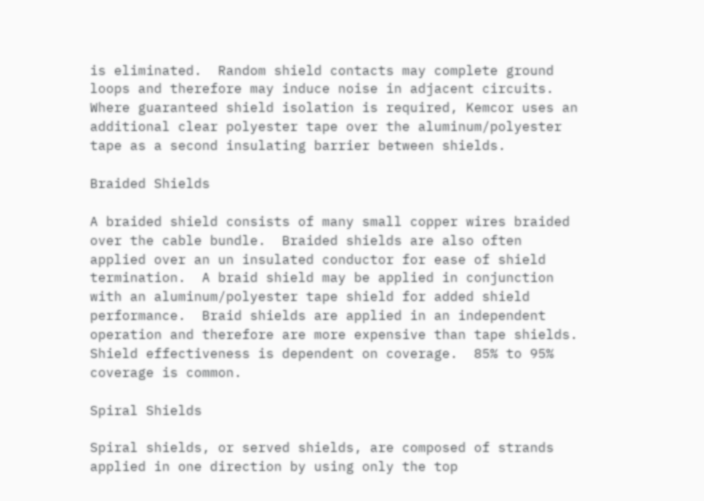is eliminated.  Random shield contacts may complete ground loops and therefore may induce noise in adjacent circuits.  Where guaranteed shield isolation is required, Kemcor uses an additional clear polyester tape over the aluminum/polyester tape as a second insulating barrier between shields.

Braided Shields

A braided shield consists of many small copper wires braided over the cable bundle.  Braided shields are also often applied over an un insulated conductor for ease of shield termination.  A braid shield may be applied in conjunction with an aluminum/polyester tape shield for added shield performance.  Braid shields are applied in an independent operation and therefore are more expensive than tape shields.  Shield effectiveness is dependent on coverage.  85% to 95% coverage is common.

Spiral Shields

Spiral shields, or served shields, are composed of strands applied in one direction by using only the top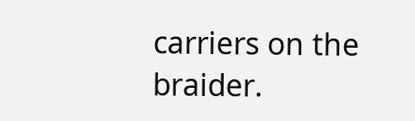carriers on the braider.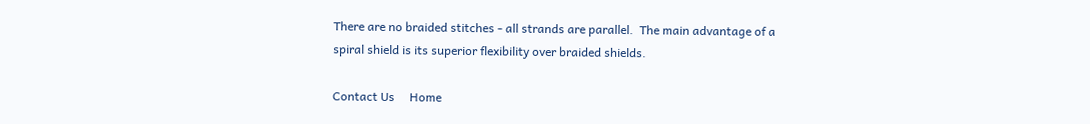There are no braided stitches - all strands are parallel.  The main advantage of a spiral shield is its superior flexibility over braided shields.

Contact Us     Home